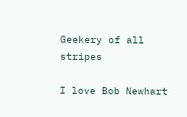Geekery of all stripes

I love Bob Newhart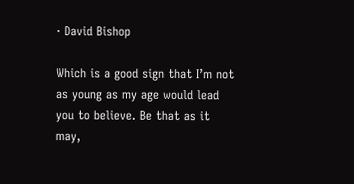· David Bishop

Which is a good sign that I’m not as young as my age would lead you to believe. Be that as it may,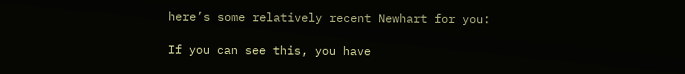here’s some relatively recent Newhart for you:

If you can see this, you have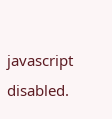javascript disabled.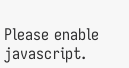Please enable javascript.